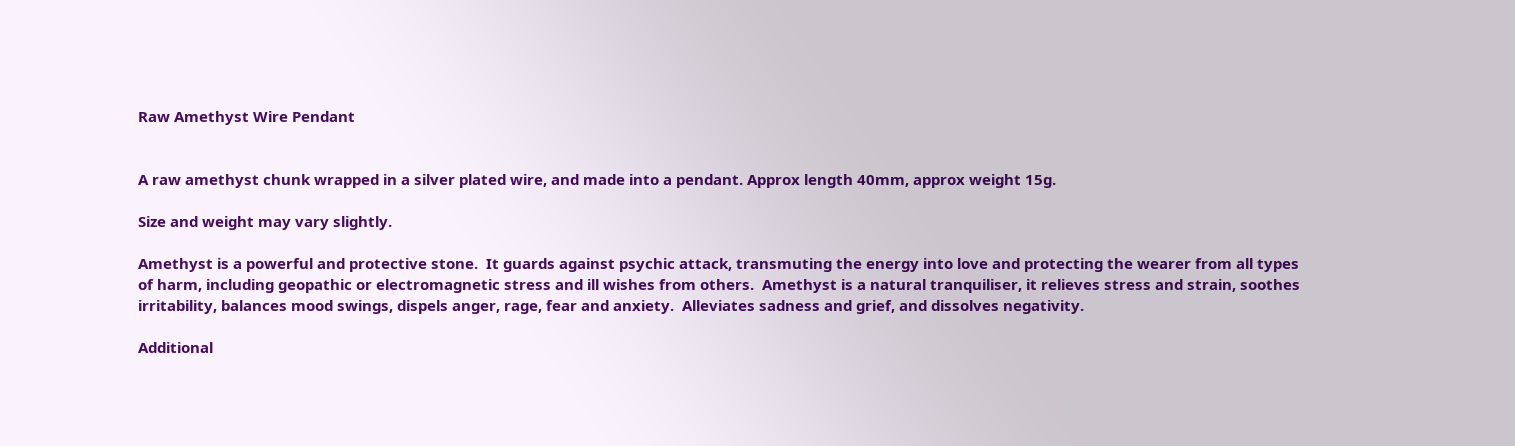Raw Amethyst Wire Pendant


A raw amethyst chunk wrapped in a silver plated wire, and made into a pendant. Approx length 40mm, approx weight 15g.

Size and weight may vary slightly.

Amethyst is a powerful and protective stone.  It guards against psychic attack, transmuting the energy into love and protecting the wearer from all types of harm, including geopathic or electromagnetic stress and ill wishes from others.  Amethyst is a natural tranquiliser, it relieves stress and strain, soothes irritability, balances mood swings, dispels anger, rage, fear and anxiety.  Alleviates sadness and grief, and dissolves negativity.

Additional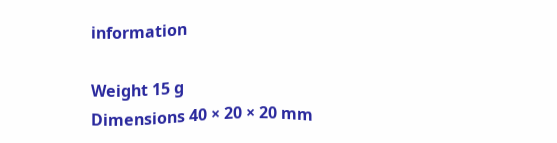information

Weight 15 g
Dimensions 40 × 20 × 20 mm